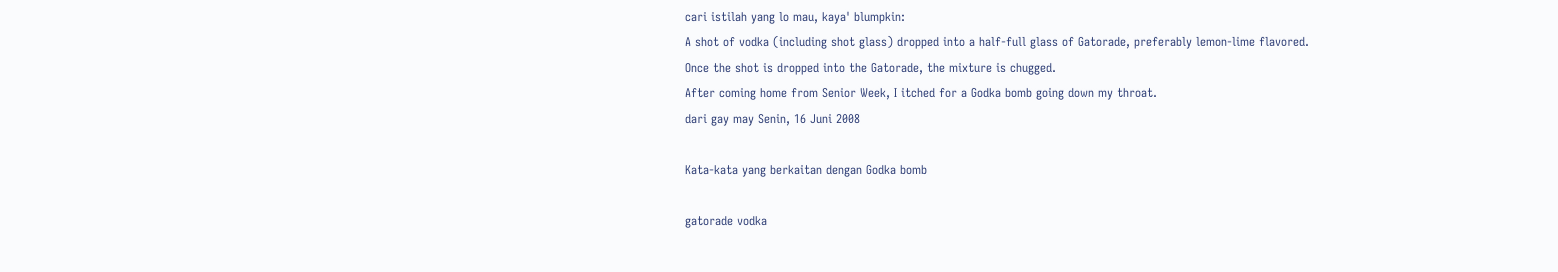cari istilah yang lo mau, kaya' blumpkin:
A shot of vodka (including shot glass) dropped into a half-full glass of Gatorade, preferably lemon-lime flavored. Once the shot is dropped into the Gatorade, the mixture is chugged.
After coming home from Senior Week, I itched for a Godka bomb going down my throat.
dari gay may Senin, 16 Juni 2008

Kata-kata yang berkaitan dengan Godka bomb

gatorade vodka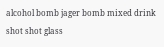alcohol bomb jager bomb mixed drink shot shot glass